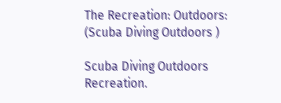The Recreation: Outdoors: (Scuba Diving Outdoors )

Scuba Diving Outdoors Recreation.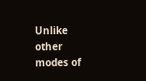Unlike other modes of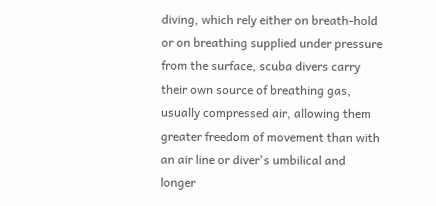diving, which rely either on breath-hold or on breathing supplied under pressure from the surface, scuba divers carry their own source of breathing gas, usually compressed air, allowing them greater freedom of movement than with an air line or diver's umbilical and longer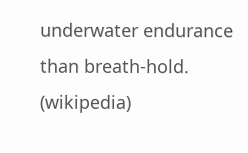underwater endurance than breath-hold. (wikipedia)